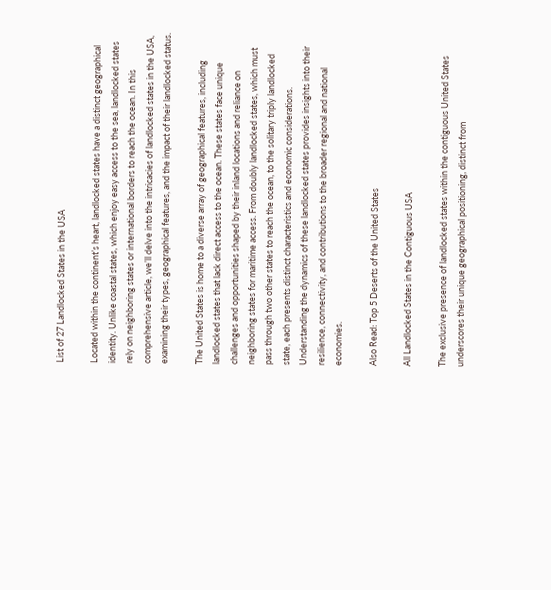List of 27 Landlocked States in the USA

Located within the continent’s heart, landlocked states have a distinct geographical identity. Unlike coastal states, which enjoy easy access to the sea, landlocked states rely on neighboring states or international borders to reach the ocean. In this comprehensive article, we’ll delve into the intricacies of landlocked states in the USA, examining their types, geographical features, and the impact of their landlocked status.

The United States is home to a diverse array of geographical features, including landlocked states that lack direct access to the ocean. These states face unique challenges and opportunities shaped by their inland locations and reliance on neighboring states for maritime access. From doubly landlocked states, which must pass through two other states to reach the ocean, to the solitary triply landlocked state, each presents distinct characteristics and economic considerations. Understanding the dynamics of these landlocked states provides insights into their resilience, connectivity, and contributions to the broader regional and national economies.

Also Read: Top 5 Deserts of the United States

All Landlocked States in the Contiguous USA

The exclusive presence of landlocked states within the contiguous United States underscores their unique geographical positioning, distinct from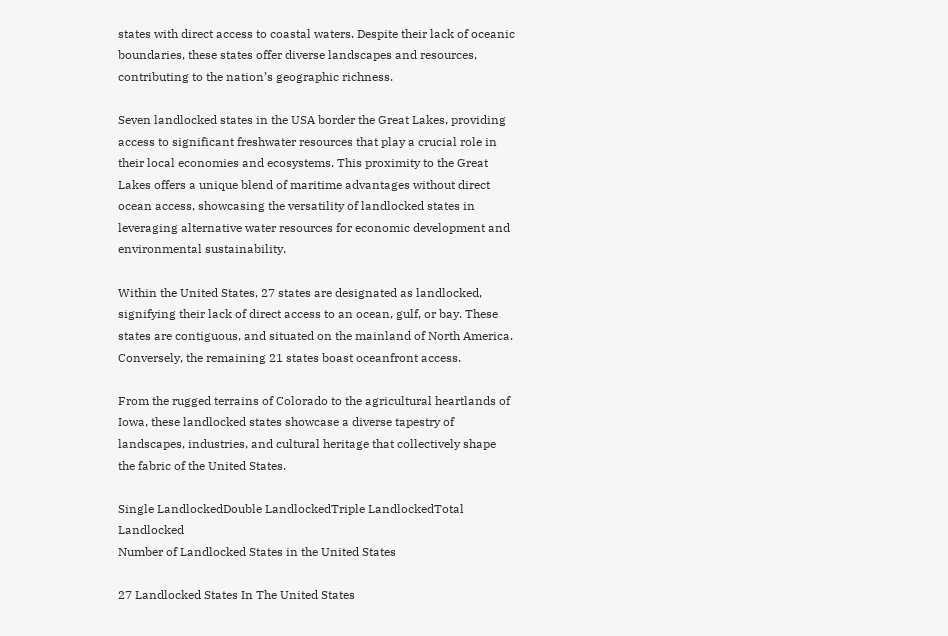states with direct access to coastal waters. Despite their lack of oceanic boundaries, these states offer diverse landscapes and resources, contributing to the nation’s geographic richness.

Seven landlocked states in the USA border the Great Lakes, providing access to significant freshwater resources that play a crucial role in their local economies and ecosystems. This proximity to the Great Lakes offers a unique blend of maritime advantages without direct ocean access, showcasing the versatility of landlocked states in leveraging alternative water resources for economic development and environmental sustainability.

Within the United States, 27 states are designated as landlocked, signifying their lack of direct access to an ocean, gulf, or bay. These states are contiguous, and situated on the mainland of North America. Conversely, the remaining 21 states boast oceanfront access.

From the rugged terrains of Colorado to the agricultural heartlands of Iowa, these landlocked states showcase a diverse tapestry of landscapes, industries, and cultural heritage that collectively shape the fabric of the United States.

Single LandlockedDouble LandlockedTriple LandlockedTotal Landlocked
Number of Landlocked States in the United States

27 Landlocked States In The United States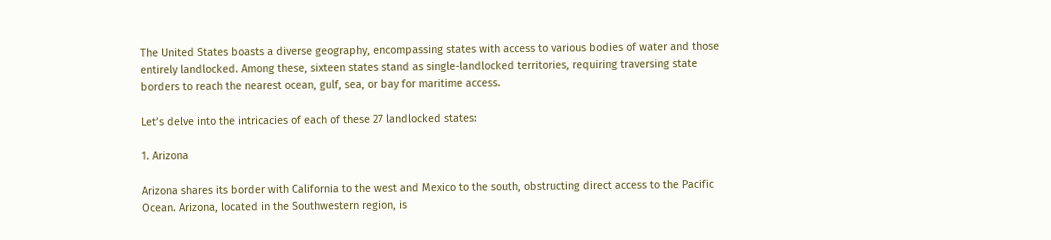The United States boasts a diverse geography, encompassing states with access to various bodies of water and those entirely landlocked. Among these, sixteen states stand as single-landlocked territories, requiring traversing state borders to reach the nearest ocean, gulf, sea, or bay for maritime access.

Let’s delve into the intricacies of each of these 27 landlocked states:

1. Arizona

Arizona shares its border with California to the west and Mexico to the south, obstructing direct access to the Pacific Ocean. Arizona, located in the Southwestern region, is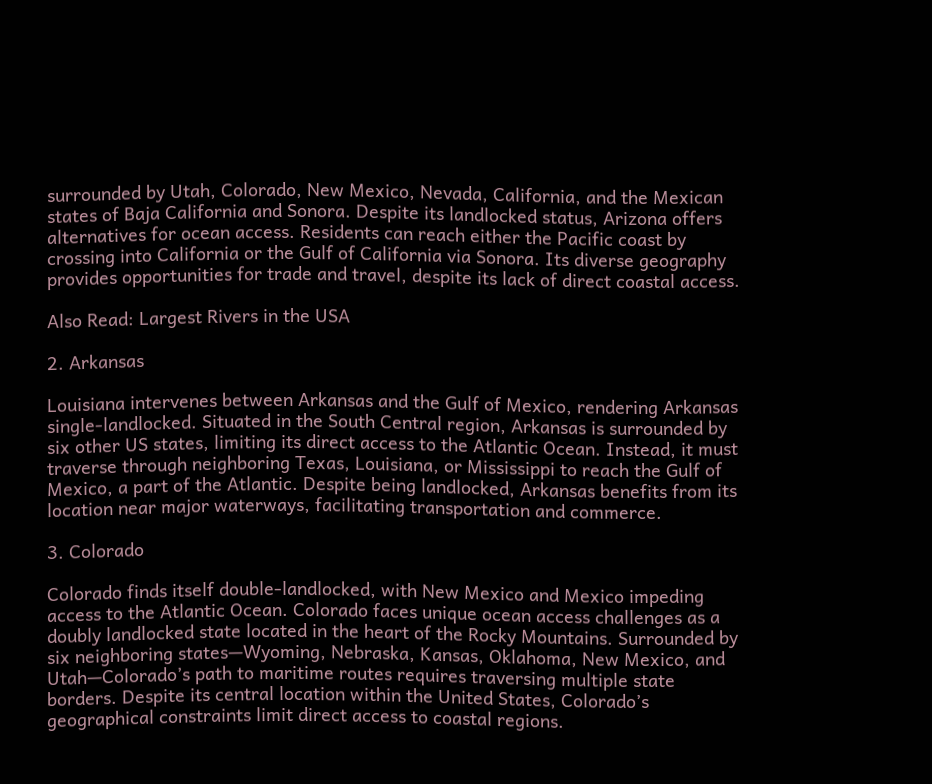surrounded by Utah, Colorado, New Mexico, Nevada, California, and the Mexican states of Baja California and Sonora. Despite its landlocked status, Arizona offers alternatives for ocean access. Residents can reach either the Pacific coast by crossing into California or the Gulf of California via Sonora. Its diverse geography provides opportunities for trade and travel, despite its lack of direct coastal access.

Also Read: Largest Rivers in the USA

2. Arkansas

Louisiana intervenes between Arkansas and the Gulf of Mexico, rendering Arkansas single-landlocked. Situated in the South Central region, Arkansas is surrounded by six other US states, limiting its direct access to the Atlantic Ocean. Instead, it must traverse through neighboring Texas, Louisiana, or Mississippi to reach the Gulf of Mexico, a part of the Atlantic. Despite being landlocked, Arkansas benefits from its location near major waterways, facilitating transportation and commerce.

3. Colorado

Colorado finds itself double-landlocked, with New Mexico and Mexico impeding access to the Atlantic Ocean. Colorado faces unique ocean access challenges as a doubly landlocked state located in the heart of the Rocky Mountains. Surrounded by six neighboring states—Wyoming, Nebraska, Kansas, Oklahoma, New Mexico, and Utah—Colorado’s path to maritime routes requires traversing multiple state borders. Despite its central location within the United States, Colorado’s geographical constraints limit direct access to coastal regions.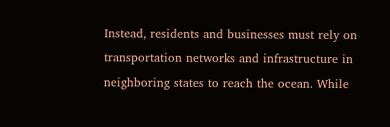Instead, residents and businesses must rely on transportation networks and infrastructure in neighboring states to reach the ocean. While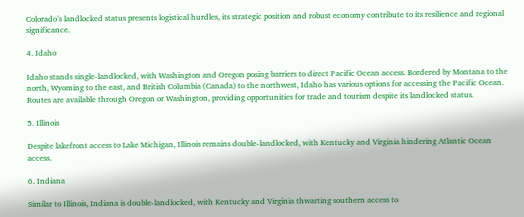Colorado’s landlocked status presents logistical hurdles, its strategic position and robust economy contribute to its resilience and regional significance.

4. Idaho

Idaho stands single-landlocked, with Washington and Oregon posing barriers to direct Pacific Ocean access. Bordered by Montana to the north, Wyoming to the east, and British Columbia (Canada) to the northwest, Idaho has various options for accessing the Pacific Ocean. Routes are available through Oregon or Washington, providing opportunities for trade and tourism despite its landlocked status.

5. Illinois

Despite lakefront access to Lake Michigan, Illinois remains double-landlocked, with Kentucky and Virginia hindering Atlantic Ocean access.

6. Indiana

Similar to Illinois, Indiana is double-landlocked, with Kentucky and Virginia thwarting southern access to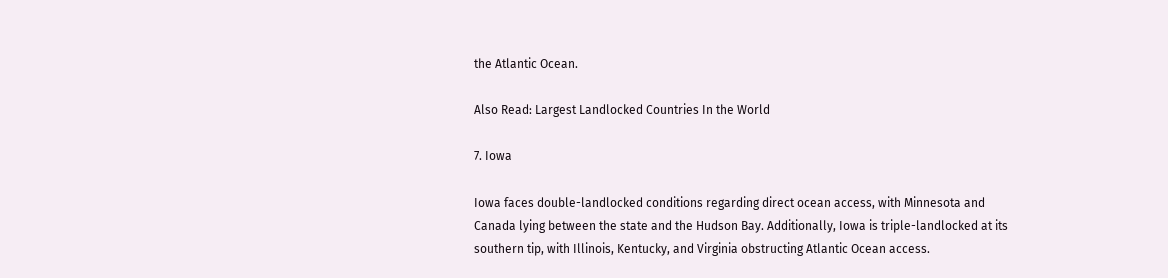the Atlantic Ocean.

Also Read: Largest Landlocked Countries In the World

7. Iowa

Iowa faces double-landlocked conditions regarding direct ocean access, with Minnesota and Canada lying between the state and the Hudson Bay. Additionally, Iowa is triple-landlocked at its southern tip, with Illinois, Kentucky, and Virginia obstructing Atlantic Ocean access.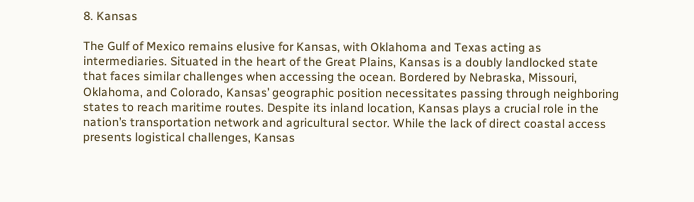8. Kansas

The Gulf of Mexico remains elusive for Kansas, with Oklahoma and Texas acting as intermediaries. Situated in the heart of the Great Plains, Kansas is a doubly landlocked state that faces similar challenges when accessing the ocean. Bordered by Nebraska, Missouri, Oklahoma, and Colorado, Kansas’ geographic position necessitates passing through neighboring states to reach maritime routes. Despite its inland location, Kansas plays a crucial role in the nation’s transportation network and agricultural sector. While the lack of direct coastal access presents logistical challenges, Kansas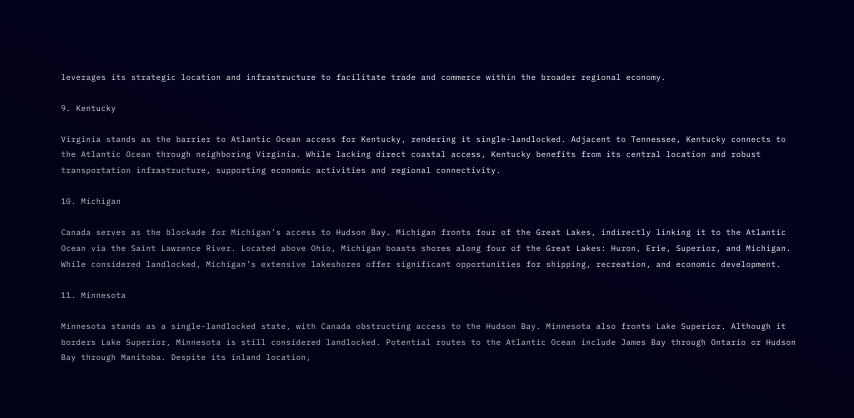leverages its strategic location and infrastructure to facilitate trade and commerce within the broader regional economy.

9. Kentucky

Virginia stands as the barrier to Atlantic Ocean access for Kentucky, rendering it single-landlocked. Adjacent to Tennessee, Kentucky connects to the Atlantic Ocean through neighboring Virginia. While lacking direct coastal access, Kentucky benefits from its central location and robust transportation infrastructure, supporting economic activities and regional connectivity.

10. Michigan

Canada serves as the blockade for Michigan’s access to Hudson Bay. Michigan fronts four of the Great Lakes, indirectly linking it to the Atlantic Ocean via the Saint Lawrence River. Located above Ohio, Michigan boasts shores along four of the Great Lakes: Huron, Erie, Superior, and Michigan. While considered landlocked, Michigan’s extensive lakeshores offer significant opportunities for shipping, recreation, and economic development.

11. Minnesota

Minnesota stands as a single-landlocked state, with Canada obstructing access to the Hudson Bay. Minnesota also fronts Lake Superior. Although it borders Lake Superior, Minnesota is still considered landlocked. Potential routes to the Atlantic Ocean include James Bay through Ontario or Hudson Bay through Manitoba. Despite its inland location,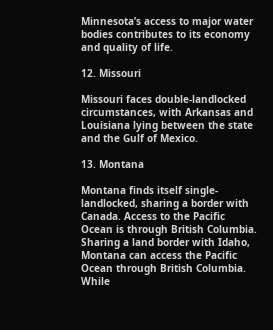Minnesota’s access to major water bodies contributes to its economy and quality of life.

12. Missouri

Missouri faces double-landlocked circumstances, with Arkansas and Louisiana lying between the state and the Gulf of Mexico.

13. Montana

Montana finds itself single-landlocked, sharing a border with Canada. Access to the Pacific Ocean is through British Columbia. Sharing a land border with Idaho, Montana can access the Pacific Ocean through British Columbia. While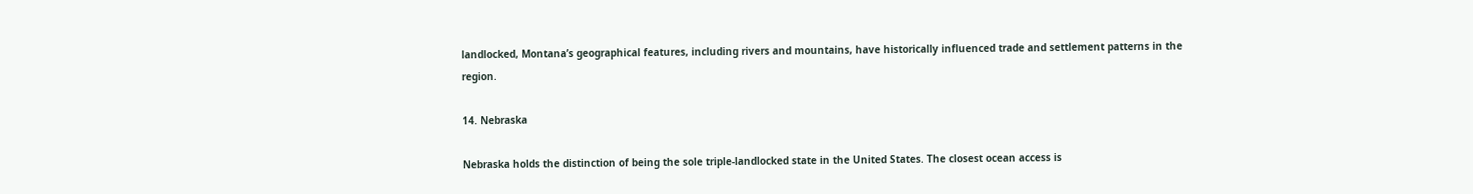landlocked, Montana’s geographical features, including rivers and mountains, have historically influenced trade and settlement patterns in the region.

14. Nebraska

Nebraska holds the distinction of being the sole triple-landlocked state in the United States. The closest ocean access is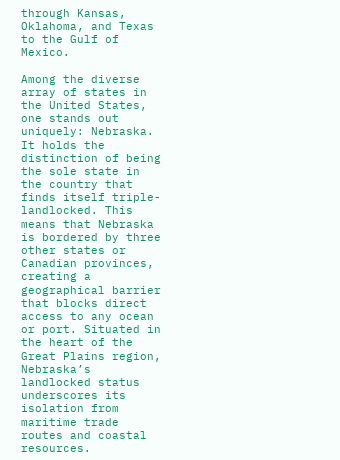through Kansas, Oklahoma, and Texas to the Gulf of Mexico.

Among the diverse array of states in the United States, one stands out uniquely: Nebraska. It holds the distinction of being the sole state in the country that finds itself triple-landlocked. This means that Nebraska is bordered by three other states or Canadian provinces, creating a geographical barrier that blocks direct access to any ocean or port. Situated in the heart of the Great Plains region, Nebraska’s landlocked status underscores its isolation from maritime trade routes and coastal resources.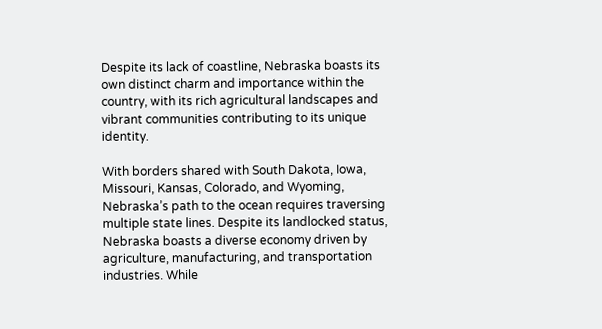Despite its lack of coastline, Nebraska boasts its own distinct charm and importance within the country, with its rich agricultural landscapes and vibrant communities contributing to its unique identity.

With borders shared with South Dakota, Iowa, Missouri, Kansas, Colorado, and Wyoming, Nebraska’s path to the ocean requires traversing multiple state lines. Despite its landlocked status, Nebraska boasts a diverse economy driven by agriculture, manufacturing, and transportation industries. While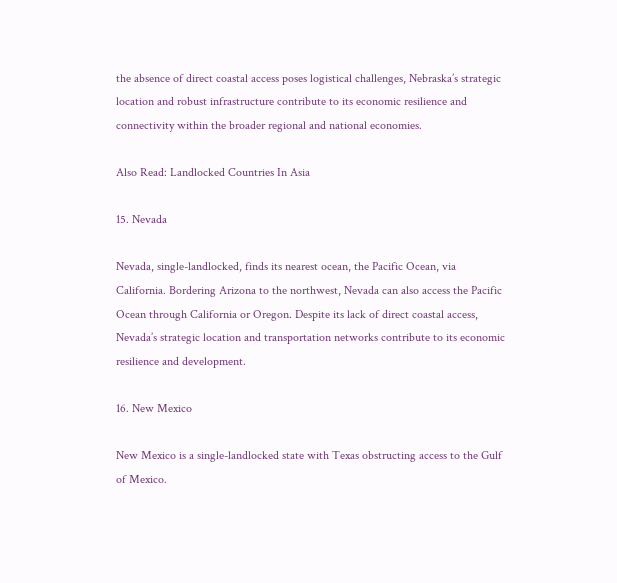the absence of direct coastal access poses logistical challenges, Nebraska’s strategic location and robust infrastructure contribute to its economic resilience and connectivity within the broader regional and national economies.

Also Read: Landlocked Countries In Asia

15. Nevada

Nevada, single-landlocked, finds its nearest ocean, the Pacific Ocean, via California. Bordering Arizona to the northwest, Nevada can also access the Pacific Ocean through California or Oregon. Despite its lack of direct coastal access, Nevada’s strategic location and transportation networks contribute to its economic resilience and development.

16. New Mexico

New Mexico is a single-landlocked state with Texas obstructing access to the Gulf of Mexico.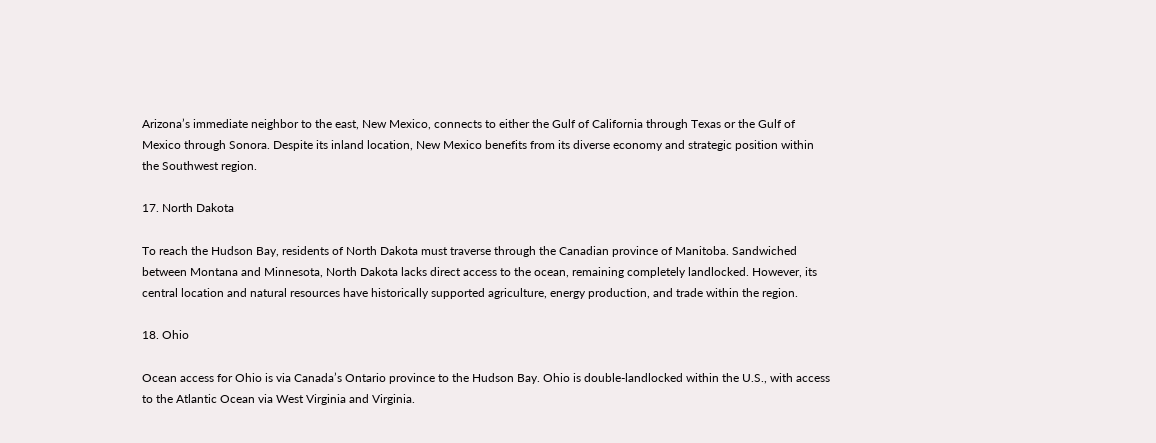Arizona’s immediate neighbor to the east, New Mexico, connects to either the Gulf of California through Texas or the Gulf of Mexico through Sonora. Despite its inland location, New Mexico benefits from its diverse economy and strategic position within the Southwest region.

17. North Dakota

To reach the Hudson Bay, residents of North Dakota must traverse through the Canadian province of Manitoba. Sandwiched between Montana and Minnesota, North Dakota lacks direct access to the ocean, remaining completely landlocked. However, its central location and natural resources have historically supported agriculture, energy production, and trade within the region.

18. Ohio

Ocean access for Ohio is via Canada’s Ontario province to the Hudson Bay. Ohio is double-landlocked within the U.S., with access to the Atlantic Ocean via West Virginia and Virginia.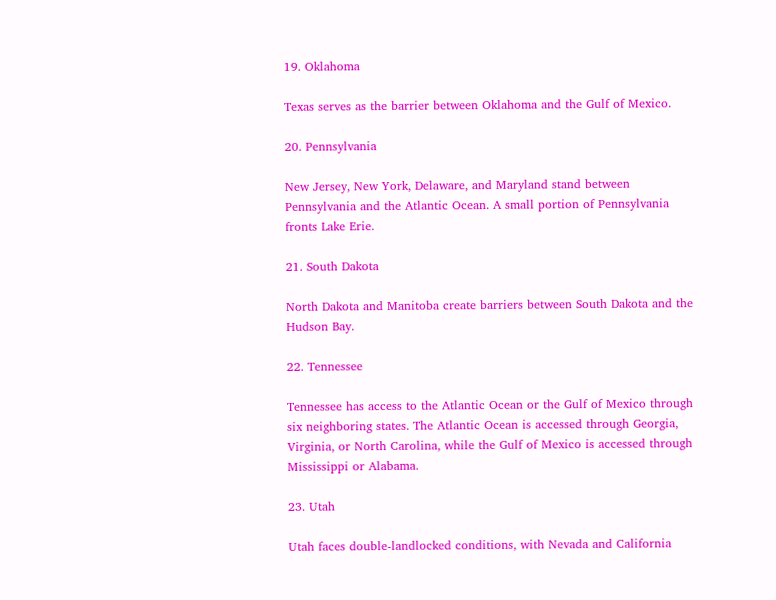19. Oklahoma

Texas serves as the barrier between Oklahoma and the Gulf of Mexico.

20. Pennsylvania

New Jersey, New York, Delaware, and Maryland stand between Pennsylvania and the Atlantic Ocean. A small portion of Pennsylvania fronts Lake Erie.

21. South Dakota

North Dakota and Manitoba create barriers between South Dakota and the Hudson Bay.

22. Tennessee

Tennessee has access to the Atlantic Ocean or the Gulf of Mexico through six neighboring states. The Atlantic Ocean is accessed through Georgia, Virginia, or North Carolina, while the Gulf of Mexico is accessed through Mississippi or Alabama.

23. Utah

Utah faces double-landlocked conditions, with Nevada and California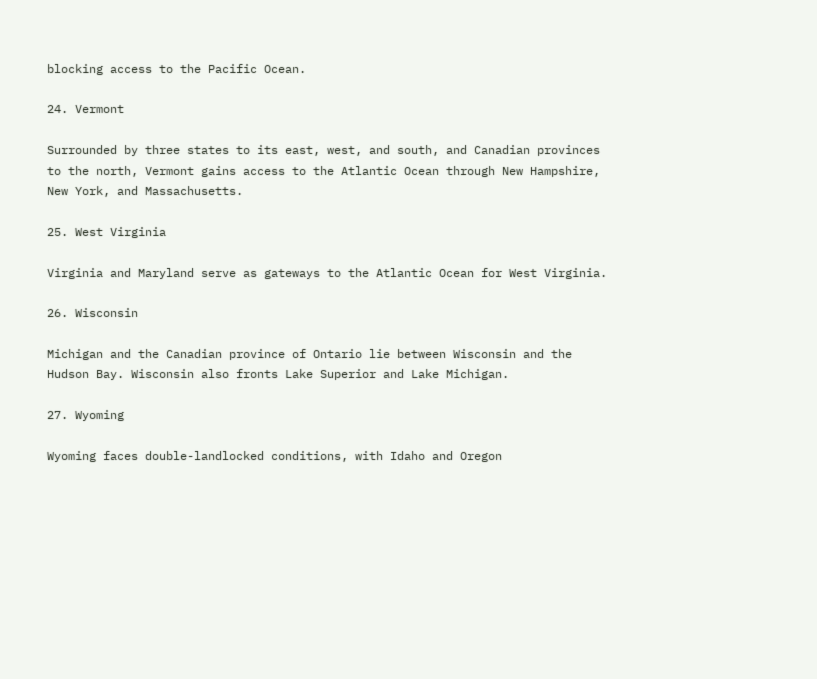blocking access to the Pacific Ocean.

24. Vermont

Surrounded by three states to its east, west, and south, and Canadian provinces to the north, Vermont gains access to the Atlantic Ocean through New Hampshire, New York, and Massachusetts.

25. West Virginia

Virginia and Maryland serve as gateways to the Atlantic Ocean for West Virginia.

26. Wisconsin

Michigan and the Canadian province of Ontario lie between Wisconsin and the Hudson Bay. Wisconsin also fronts Lake Superior and Lake Michigan.

27. Wyoming

Wyoming faces double-landlocked conditions, with Idaho and Oregon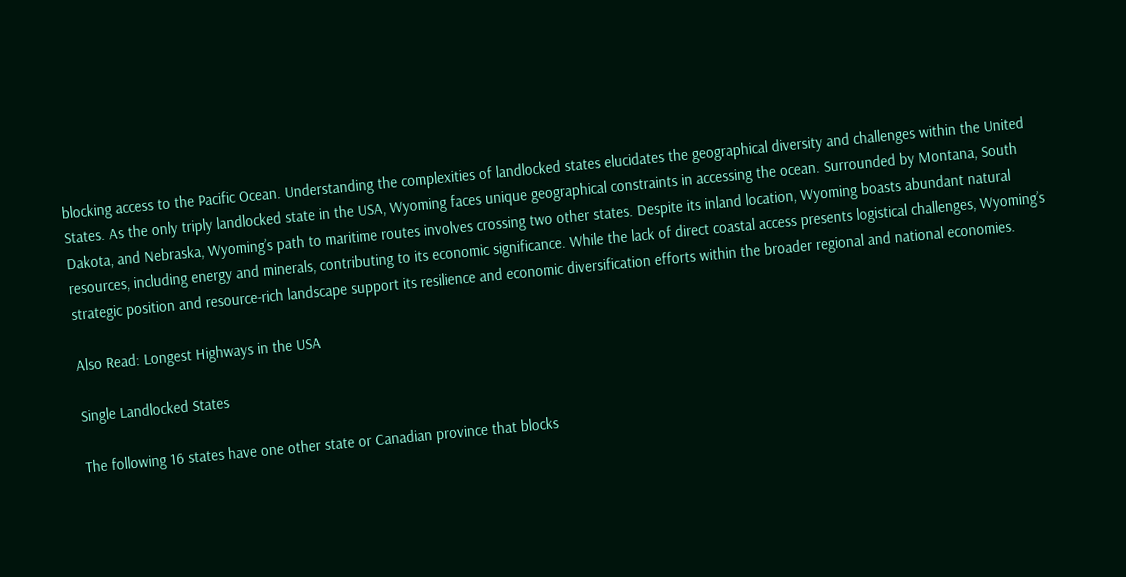blocking access to the Pacific Ocean. Understanding the complexities of landlocked states elucidates the geographical diversity and challenges within the United States. As the only triply landlocked state in the USA, Wyoming faces unique geographical constraints in accessing the ocean. Surrounded by Montana, South Dakota, and Nebraska, Wyoming’s path to maritime routes involves crossing two other states. Despite its inland location, Wyoming boasts abundant natural resources, including energy and minerals, contributing to its economic significance. While the lack of direct coastal access presents logistical challenges, Wyoming’s strategic position and resource-rich landscape support its resilience and economic diversification efforts within the broader regional and national economies.

Also Read: Longest Highways in the USA

Single Landlocked States

The following 16 states have one other state or Canadian province that blocks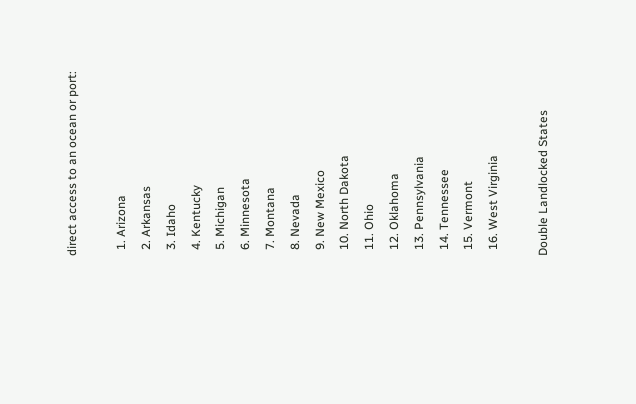direct access to an ocean or port:

  1. Arizona
  2. Arkansas
  3. Idaho
  4. Kentucky
  5. Michigan
  6. Minnesota
  7. Montana
  8. Nevada
  9. New Mexico
  10. North Dakota
  11. Ohio
  12. Oklahoma
  13. Pennsylvania
  14. Tennessee
  15. Vermont
  16. West Virginia

Double Landlocked States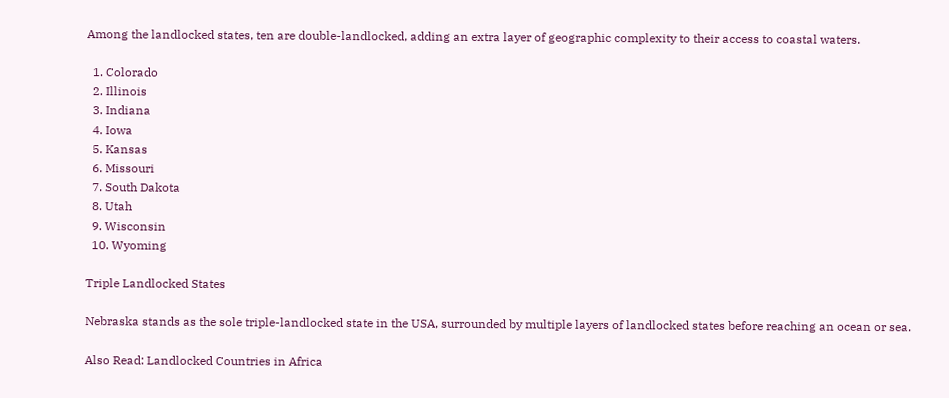Among the landlocked states, ten are double-landlocked, adding an extra layer of geographic complexity to their access to coastal waters.

  1. Colorado
  2. Illinois
  3. Indiana
  4. Iowa
  5. Kansas
  6. Missouri
  7. South Dakota
  8. Utah
  9. Wisconsin
  10. Wyoming

Triple Landlocked States

Nebraska stands as the sole triple-landlocked state in the USA, surrounded by multiple layers of landlocked states before reaching an ocean or sea.

Also Read: Landlocked Countries in Africa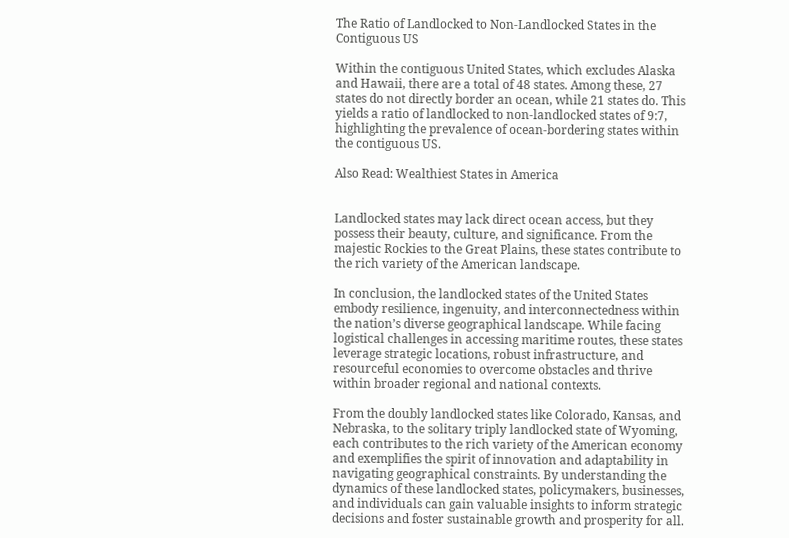The Ratio of Landlocked to Non-Landlocked States in the Contiguous US

Within the contiguous United States, which excludes Alaska and Hawaii, there are a total of 48 states. Among these, 27 states do not directly border an ocean, while 21 states do. This yields a ratio of landlocked to non-landlocked states of 9:7, highlighting the prevalence of ocean-bordering states within the contiguous US.

Also Read: Wealthiest States in America


Landlocked states may lack direct ocean access, but they possess their beauty, culture, and significance. From the majestic Rockies to the Great Plains, these states contribute to the rich variety of the American landscape.

In conclusion, the landlocked states of the United States embody resilience, ingenuity, and interconnectedness within the nation’s diverse geographical landscape. While facing logistical challenges in accessing maritime routes, these states leverage strategic locations, robust infrastructure, and resourceful economies to overcome obstacles and thrive within broader regional and national contexts.

From the doubly landlocked states like Colorado, Kansas, and Nebraska, to the solitary triply landlocked state of Wyoming, each contributes to the rich variety of the American economy and exemplifies the spirit of innovation and adaptability in navigating geographical constraints. By understanding the dynamics of these landlocked states, policymakers, businesses, and individuals can gain valuable insights to inform strategic decisions and foster sustainable growth and prosperity for all.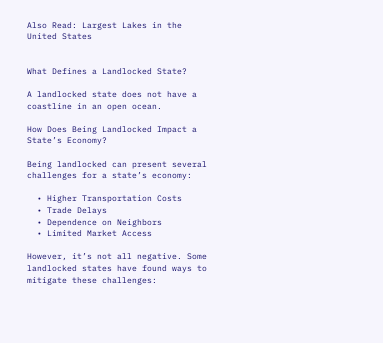Also Read: Largest Lakes in the United States


What Defines a Landlocked State?

A landlocked state does not have a coastline in an open ocean.

How Does Being Landlocked Impact a State’s Economy?

Being landlocked can present several challenges for a state’s economy:

  • Higher Transportation Costs
  • Trade Delays
  • Dependence on Neighbors
  • Limited Market Access

However, it’s not all negative. Some landlocked states have found ways to mitigate these challenges: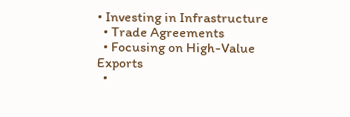• Investing in Infrastructure
  • Trade Agreements
  • Focusing on High-Value Exports
  •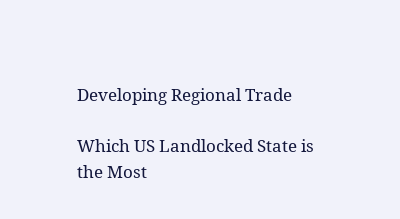Developing Regional Trade

Which US Landlocked State is the Most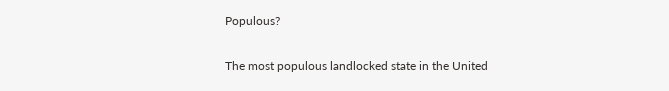Populous?

The most populous landlocked state in the United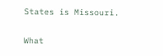States is Missouri.

What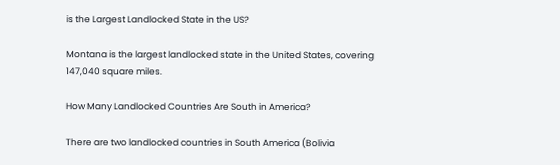is the Largest Landlocked State in the US?

Montana is the largest landlocked state in the United States, covering 147,040 square miles.

How Many Landlocked Countries Are South in America?

There are two landlocked countries in South America (Bolivia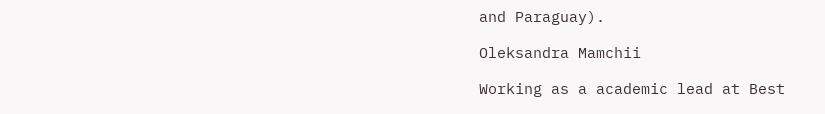and Paraguay).

Oleksandra Mamchii

Working as a academic lead at Best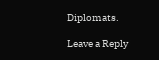Diplomats.

Leave a Reply